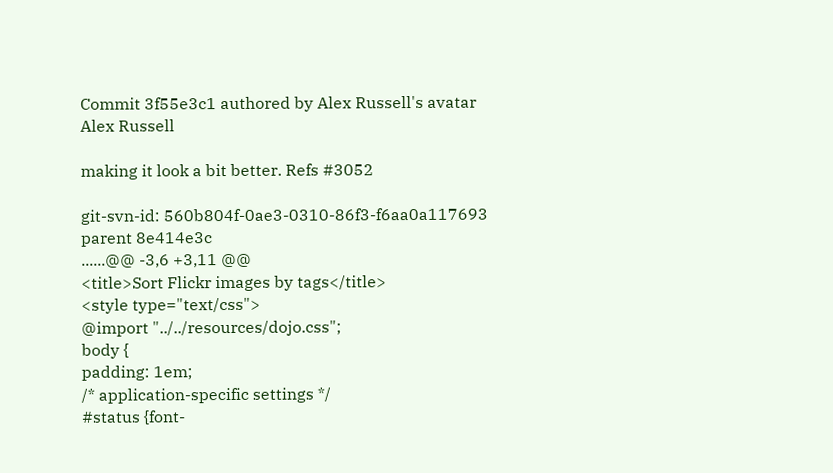Commit 3f55e3c1 authored by Alex Russell's avatar Alex Russell

making it look a bit better. Refs #3052

git-svn-id: 560b804f-0ae3-0310-86f3-f6aa0a117693
parent 8e414e3c
......@@ -3,6 +3,11 @@
<title>Sort Flickr images by tags</title>
<style type="text/css">
@import "../../resources/dojo.css";
body {
padding: 1em;
/* application-specific settings */
#status {font-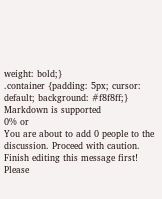weight: bold;}
.container {padding: 5px; cursor: default; background: #f8f8ff;}
Markdown is supported
0% or
You are about to add 0 people to the discussion. Proceed with caution.
Finish editing this message first!
Please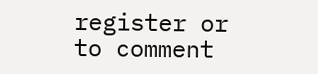register or to comment